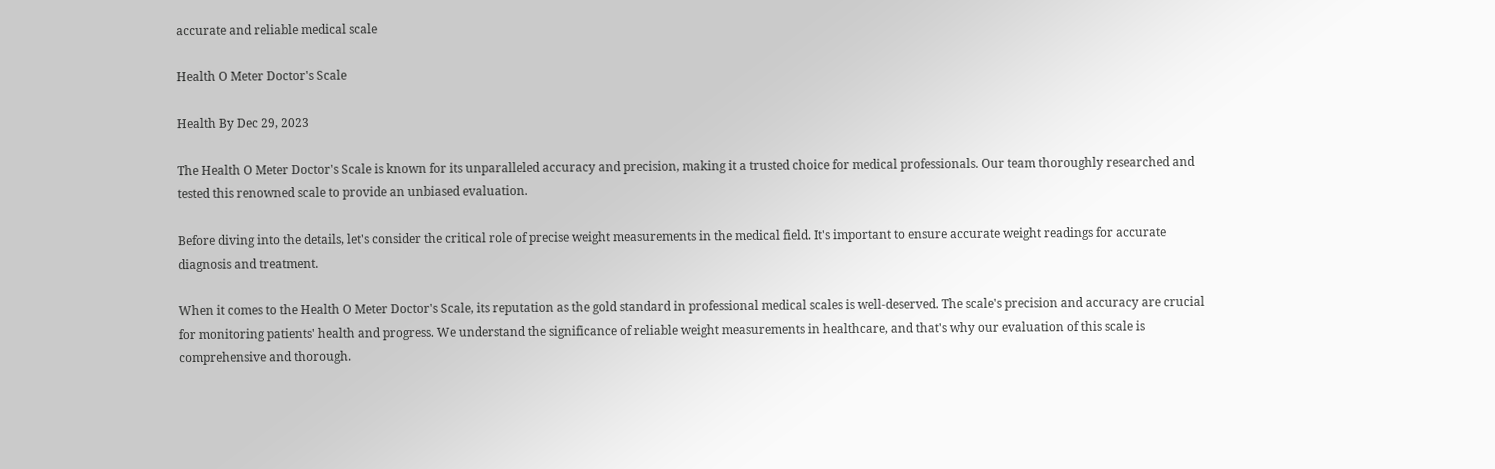accurate and reliable medical scale

Health O Meter Doctor's Scale

Health By Dec 29, 2023

The Health O Meter Doctor's Scale is known for its unparalleled accuracy and precision, making it a trusted choice for medical professionals. Our team thoroughly researched and tested this renowned scale to provide an unbiased evaluation.

Before diving into the details, let's consider the critical role of precise weight measurements in the medical field. It's important to ensure accurate weight readings for accurate diagnosis and treatment.

When it comes to the Health O Meter Doctor's Scale, its reputation as the gold standard in professional medical scales is well-deserved. The scale's precision and accuracy are crucial for monitoring patients' health and progress. We understand the significance of reliable weight measurements in healthcare, and that's why our evaluation of this scale is comprehensive and thorough.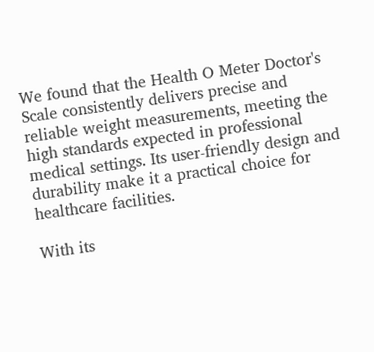We found that the Health O Meter Doctor's Scale consistently delivers precise and reliable weight measurements, meeting the high standards expected in professional medical settings. Its user-friendly design and durability make it a practical choice for healthcare facilities.

With its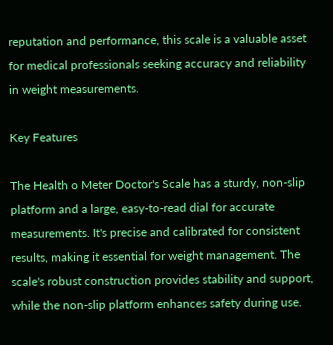reputation and performance, this scale is a valuable asset for medical professionals seeking accuracy and reliability in weight measurements.

Key Features

The Health o Meter Doctor's Scale has a sturdy, non-slip platform and a large, easy-to-read dial for accurate measurements. It's precise and calibrated for consistent results, making it essential for weight management. The scale's robust construction provides stability and support, while the non-slip platform enhances safety during use.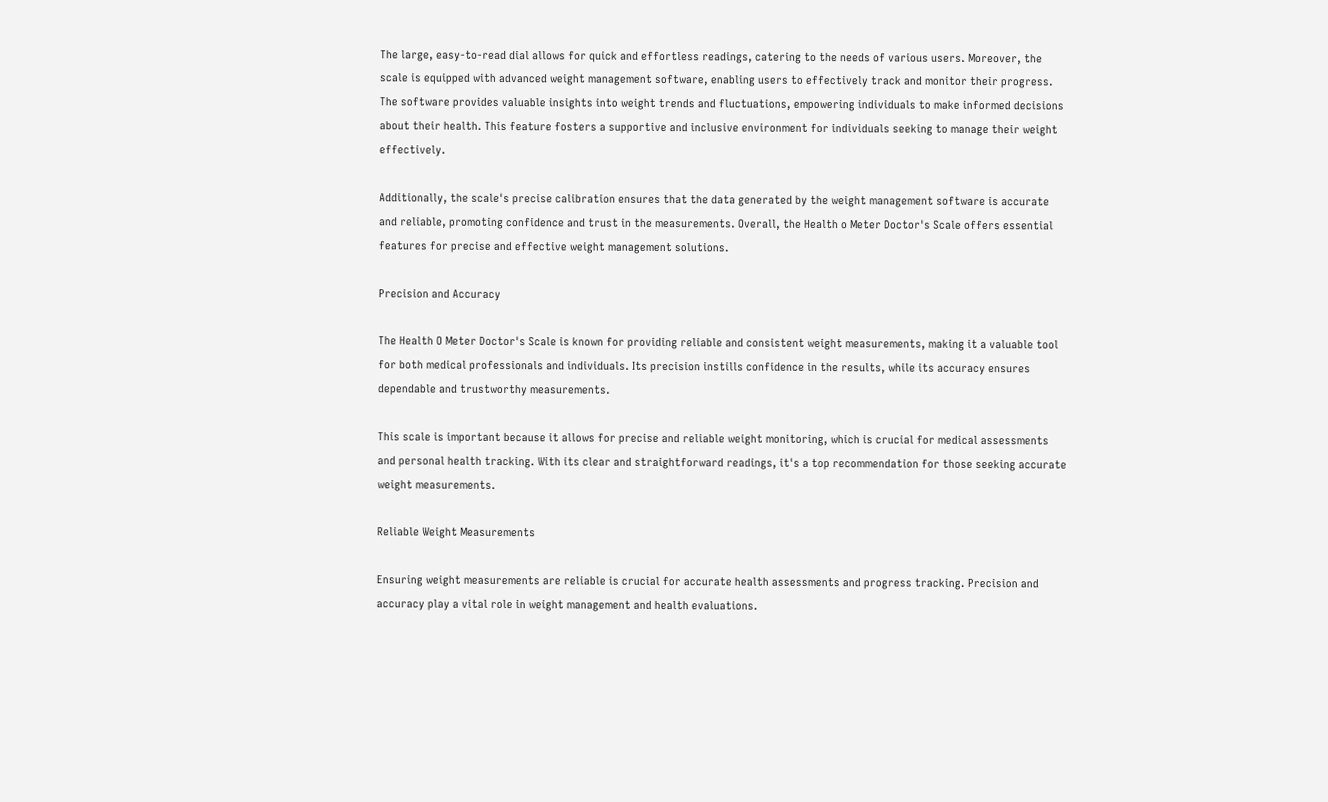The large, easy-to-read dial allows for quick and effortless readings, catering to the needs of various users. Moreover, the scale is equipped with advanced weight management software, enabling users to effectively track and monitor their progress. The software provides valuable insights into weight trends and fluctuations, empowering individuals to make informed decisions about their health. This feature fosters a supportive and inclusive environment for individuals seeking to manage their weight effectively.

Additionally, the scale's precise calibration ensures that the data generated by the weight management software is accurate and reliable, promoting confidence and trust in the measurements. Overall, the Health o Meter Doctor's Scale offers essential features for precise and effective weight management solutions.

Precision and Accuracy

The Health O Meter Doctor's Scale is known for providing reliable and consistent weight measurements, making it a valuable tool for both medical professionals and individuals. Its precision instills confidence in the results, while its accuracy ensures dependable and trustworthy measurements.

This scale is important because it allows for precise and reliable weight monitoring, which is crucial for medical assessments and personal health tracking. With its clear and straightforward readings, it's a top recommendation for those seeking accurate weight measurements.

Reliable Weight Measurements

Ensuring weight measurements are reliable is crucial for accurate health assessments and progress tracking. Precision and accuracy play a vital role in weight management and health evaluations.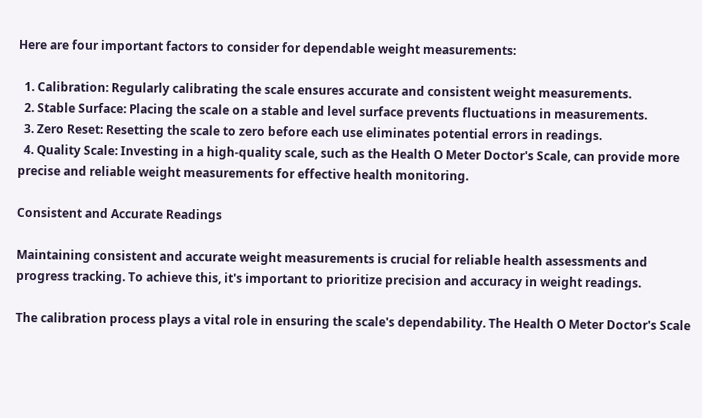Here are four important factors to consider for dependable weight measurements:

  1. Calibration: Regularly calibrating the scale ensures accurate and consistent weight measurements.
  2. Stable Surface: Placing the scale on a stable and level surface prevents fluctuations in measurements.
  3. Zero Reset: Resetting the scale to zero before each use eliminates potential errors in readings.
  4. Quality Scale: Investing in a high-quality scale, such as the Health O Meter Doctor's Scale, can provide more precise and reliable weight measurements for effective health monitoring.

Consistent and Accurate Readings

Maintaining consistent and accurate weight measurements is crucial for reliable health assessments and progress tracking. To achieve this, it's important to prioritize precision and accuracy in weight readings.

The calibration process plays a vital role in ensuring the scale's dependability. The Health O Meter Doctor's Scale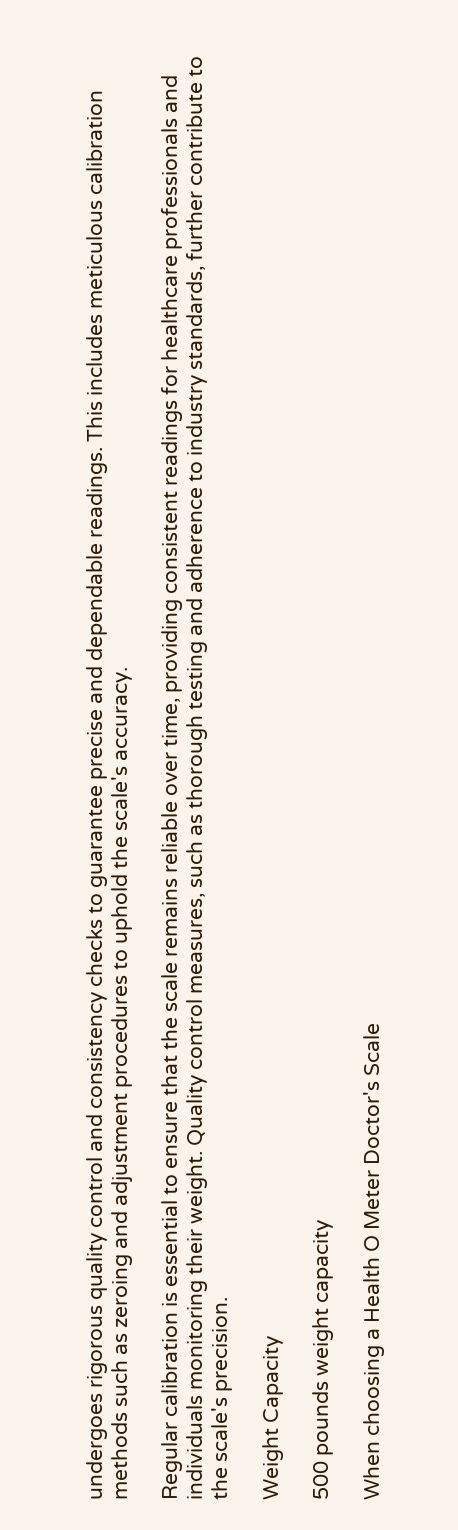undergoes rigorous quality control and consistency checks to guarantee precise and dependable readings. This includes meticulous calibration methods such as zeroing and adjustment procedures to uphold the scale's accuracy.

Regular calibration is essential to ensure that the scale remains reliable over time, providing consistent readings for healthcare professionals and individuals monitoring their weight. Quality control measures, such as thorough testing and adherence to industry standards, further contribute to the scale's precision.

Weight Capacity

500 pounds weight capacity

When choosing a Health O Meter Doctor's Scale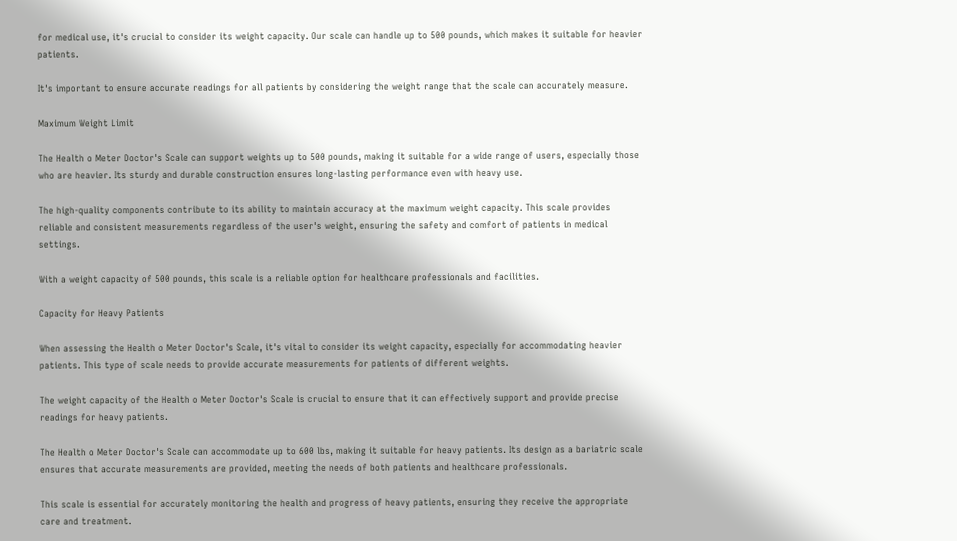for medical use, it's crucial to consider its weight capacity. Our scale can handle up to 500 pounds, which makes it suitable for heavier patients.

It's important to ensure accurate readings for all patients by considering the weight range that the scale can accurately measure.

Maximum Weight Limit

The Health o Meter Doctor's Scale can support weights up to 500 pounds, making it suitable for a wide range of users, especially those who are heavier. Its sturdy and durable construction ensures long-lasting performance even with heavy use.

The high-quality components contribute to its ability to maintain accuracy at the maximum weight capacity. This scale provides reliable and consistent measurements regardless of the user's weight, ensuring the safety and comfort of patients in medical settings.

With a weight capacity of 500 pounds, this scale is a reliable option for healthcare professionals and facilities.

Capacity for Heavy Patients

When assessing the Health o Meter Doctor's Scale, it's vital to consider its weight capacity, especially for accommodating heavier patients. This type of scale needs to provide accurate measurements for patients of different weights.

The weight capacity of the Health o Meter Doctor's Scale is crucial to ensure that it can effectively support and provide precise readings for heavy patients.

The Health o Meter Doctor's Scale can accommodate up to 600 lbs, making it suitable for heavy patients. Its design as a bariatric scale ensures that accurate measurements are provided, meeting the needs of both patients and healthcare professionals.

This scale is essential for accurately monitoring the health and progress of heavy patients, ensuring they receive the appropriate care and treatment.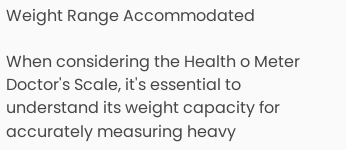Weight Range Accommodated

When considering the Health o Meter Doctor's Scale, it's essential to understand its weight capacity for accurately measuring heavy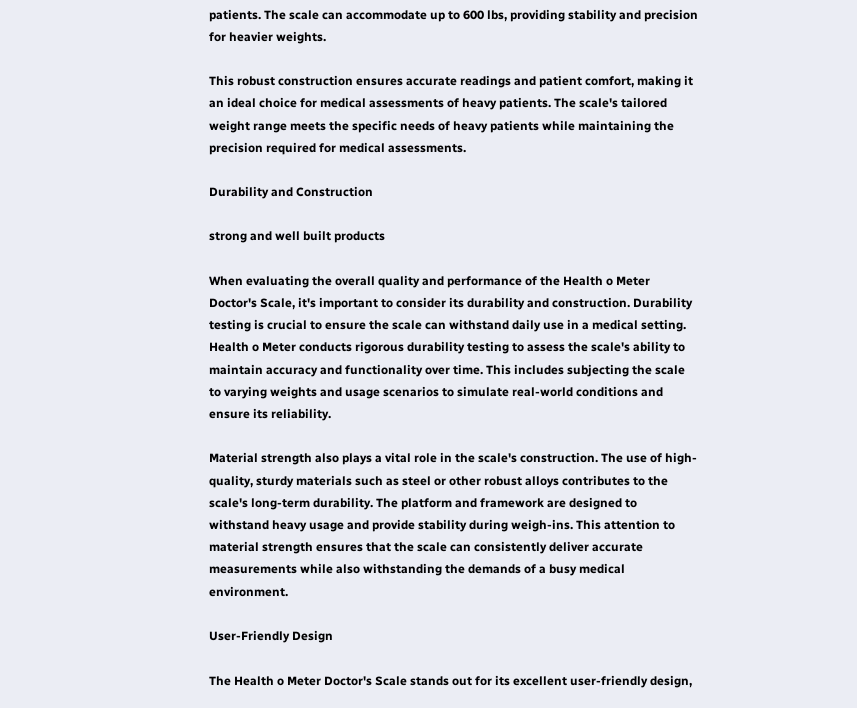patients. The scale can accommodate up to 600 lbs, providing stability and precision for heavier weights.

This robust construction ensures accurate readings and patient comfort, making it an ideal choice for medical assessments of heavy patients. The scale's tailored weight range meets the specific needs of heavy patients while maintaining the precision required for medical assessments.

Durability and Construction

strong and well built products

When evaluating the overall quality and performance of the Health o Meter Doctor's Scale, it's important to consider its durability and construction. Durability testing is crucial to ensure the scale can withstand daily use in a medical setting. Health o Meter conducts rigorous durability testing to assess the scale's ability to maintain accuracy and functionality over time. This includes subjecting the scale to varying weights and usage scenarios to simulate real-world conditions and ensure its reliability.

Material strength also plays a vital role in the scale's construction. The use of high-quality, sturdy materials such as steel or other robust alloys contributes to the scale's long-term durability. The platform and framework are designed to withstand heavy usage and provide stability during weigh-ins. This attention to material strength ensures that the scale can consistently deliver accurate measurements while also withstanding the demands of a busy medical environment.

User-Friendly Design

The Health o Meter Doctor's Scale stands out for its excellent user-friendly design,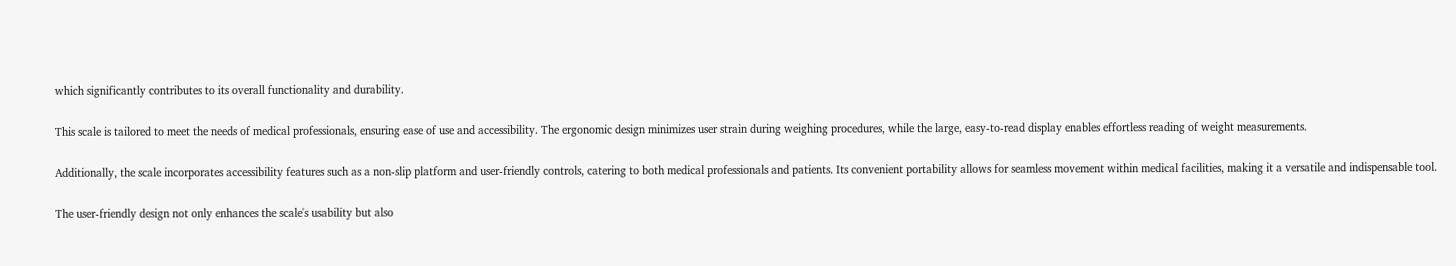which significantly contributes to its overall functionality and durability.

This scale is tailored to meet the needs of medical professionals, ensuring ease of use and accessibility. The ergonomic design minimizes user strain during weighing procedures, while the large, easy-to-read display enables effortless reading of weight measurements.

Additionally, the scale incorporates accessibility features such as a non-slip platform and user-friendly controls, catering to both medical professionals and patients. Its convenient portability allows for seamless movement within medical facilities, making it a versatile and indispensable tool.

The user-friendly design not only enhances the scale's usability but also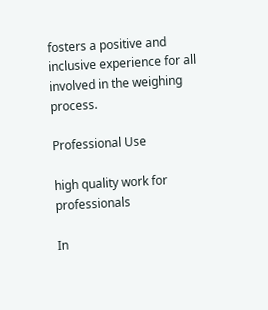fosters a positive and inclusive experience for all involved in the weighing process.

Professional Use

high quality work for professionals

In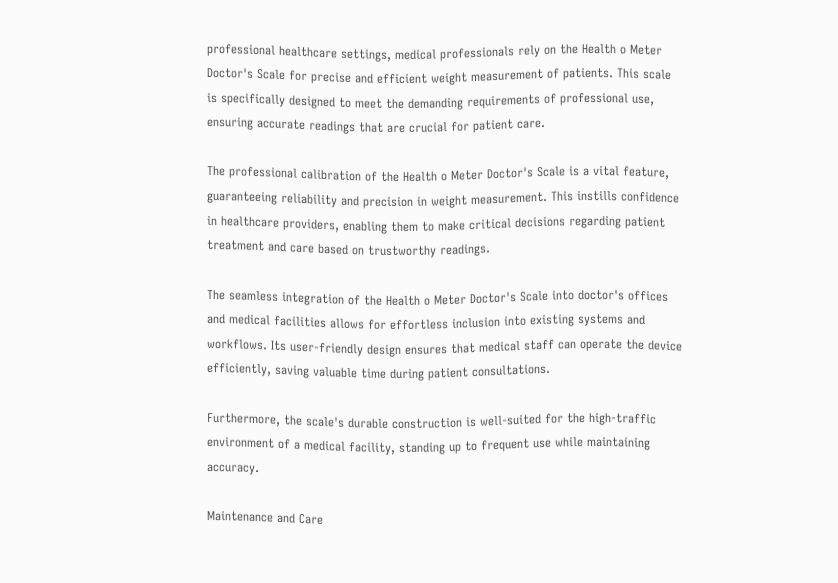professional healthcare settings, medical professionals rely on the Health o Meter Doctor's Scale for precise and efficient weight measurement of patients. This scale is specifically designed to meet the demanding requirements of professional use, ensuring accurate readings that are crucial for patient care.

The professional calibration of the Health o Meter Doctor's Scale is a vital feature, guaranteeing reliability and precision in weight measurement. This instills confidence in healthcare providers, enabling them to make critical decisions regarding patient treatment and care based on trustworthy readings.

The seamless integration of the Health o Meter Doctor's Scale into doctor's offices and medical facilities allows for effortless inclusion into existing systems and workflows. Its user-friendly design ensures that medical staff can operate the device efficiently, saving valuable time during patient consultations.

Furthermore, the scale's durable construction is well-suited for the high-traffic environment of a medical facility, standing up to frequent use while maintaining accuracy.

Maintenance and Care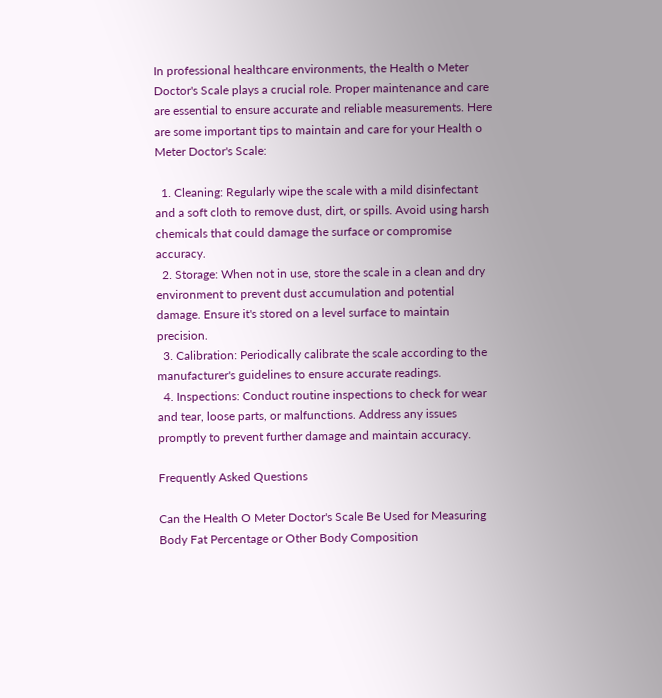In professional healthcare environments, the Health o Meter Doctor's Scale plays a crucial role. Proper maintenance and care are essential to ensure accurate and reliable measurements. Here are some important tips to maintain and care for your Health o Meter Doctor's Scale:

  1. Cleaning: Regularly wipe the scale with a mild disinfectant and a soft cloth to remove dust, dirt, or spills. Avoid using harsh chemicals that could damage the surface or compromise accuracy.
  2. Storage: When not in use, store the scale in a clean and dry environment to prevent dust accumulation and potential damage. Ensure it's stored on a level surface to maintain precision.
  3. Calibration: Periodically calibrate the scale according to the manufacturer's guidelines to ensure accurate readings.
  4. Inspections: Conduct routine inspections to check for wear and tear, loose parts, or malfunctions. Address any issues promptly to prevent further damage and maintain accuracy.

Frequently Asked Questions

Can the Health O Meter Doctor's Scale Be Used for Measuring Body Fat Percentage or Other Body Composition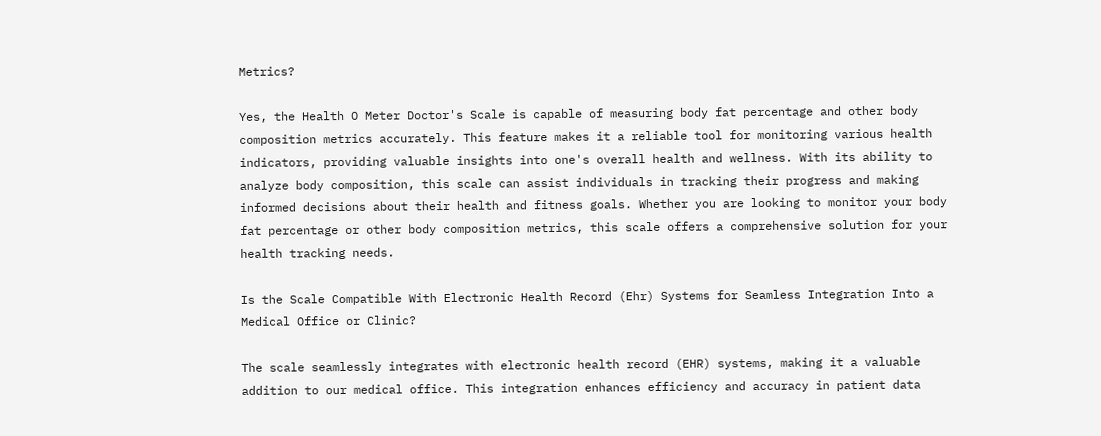Metrics?

Yes, the Health O Meter Doctor's Scale is capable of measuring body fat percentage and other body composition metrics accurately. This feature makes it a reliable tool for monitoring various health indicators, providing valuable insights into one's overall health and wellness. With its ability to analyze body composition, this scale can assist individuals in tracking their progress and making informed decisions about their health and fitness goals. Whether you are looking to monitor your body fat percentage or other body composition metrics, this scale offers a comprehensive solution for your health tracking needs.

Is the Scale Compatible With Electronic Health Record (Ehr) Systems for Seamless Integration Into a Medical Office or Clinic?

The scale seamlessly integrates with electronic health record (EHR) systems, making it a valuable addition to our medical office. This integration enhances efficiency and accuracy in patient data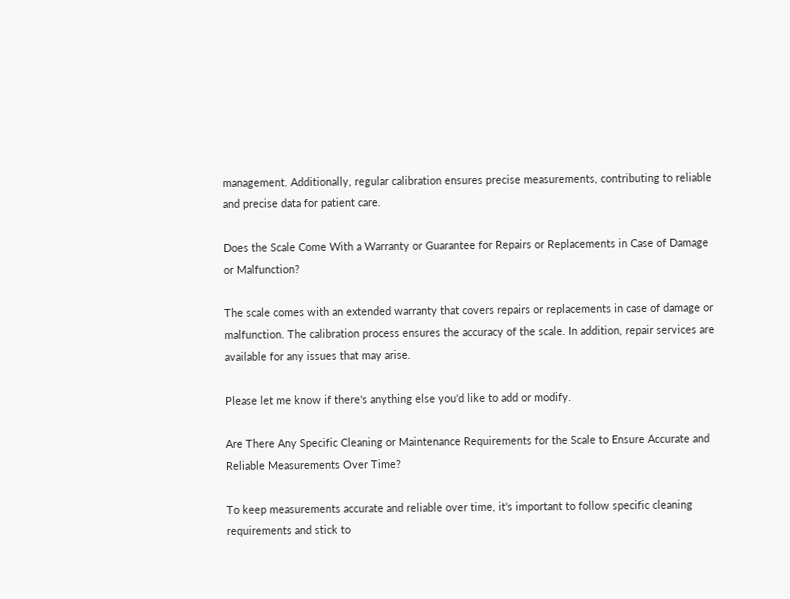management. Additionally, regular calibration ensures precise measurements, contributing to reliable and precise data for patient care.

Does the Scale Come With a Warranty or Guarantee for Repairs or Replacements in Case of Damage or Malfunction?

The scale comes with an extended warranty that covers repairs or replacements in case of damage or malfunction. The calibration process ensures the accuracy of the scale. In addition, repair services are available for any issues that may arise.

Please let me know if there's anything else you'd like to add or modify.

Are There Any Specific Cleaning or Maintenance Requirements for the Scale to Ensure Accurate and Reliable Measurements Over Time?

To keep measurements accurate and reliable over time, it's important to follow specific cleaning requirements and stick to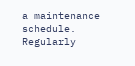a maintenance schedule. Regularly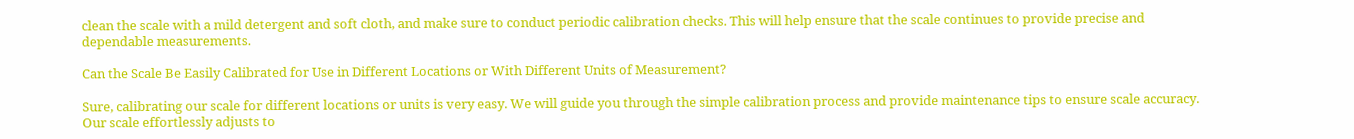clean the scale with a mild detergent and soft cloth, and make sure to conduct periodic calibration checks. This will help ensure that the scale continues to provide precise and dependable measurements.

Can the Scale Be Easily Calibrated for Use in Different Locations or With Different Units of Measurement?

Sure, calibrating our scale for different locations or units is very easy. We will guide you through the simple calibration process and provide maintenance tips to ensure scale accuracy. Our scale effortlessly adjusts to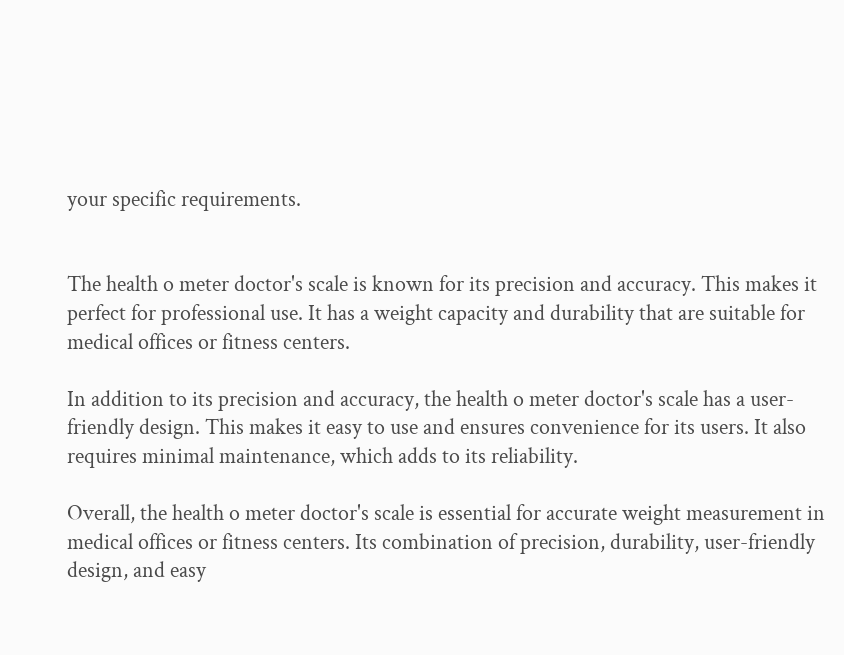your specific requirements.


The health o meter doctor's scale is known for its precision and accuracy. This makes it perfect for professional use. It has a weight capacity and durability that are suitable for medical offices or fitness centers.

In addition to its precision and accuracy, the health o meter doctor's scale has a user-friendly design. This makes it easy to use and ensures convenience for its users. It also requires minimal maintenance, which adds to its reliability.

Overall, the health o meter doctor's scale is essential for accurate weight measurement in medical offices or fitness centers. Its combination of precision, durability, user-friendly design, and easy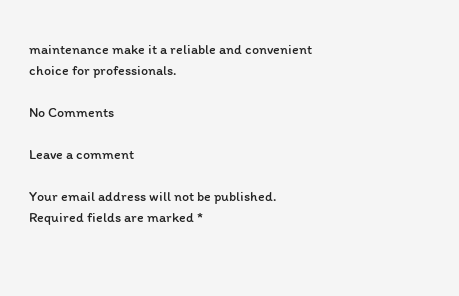maintenance make it a reliable and convenient choice for professionals.

No Comments

Leave a comment

Your email address will not be published. Required fields are marked *